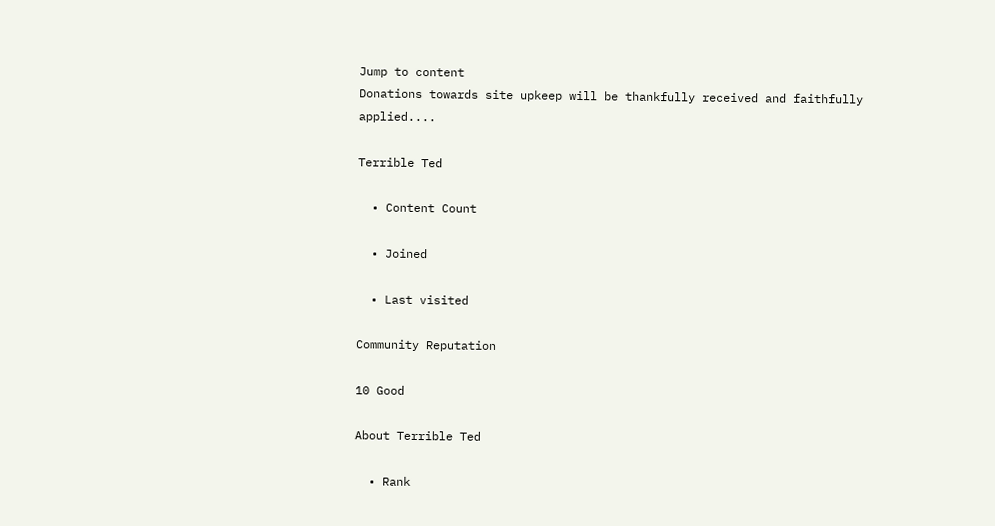Jump to content
Donations towards site upkeep will be thankfully received and faithfully applied....

Terrible Ted

  • Content Count

  • Joined

  • Last visited

Community Reputation

10 Good

About Terrible Ted

  • Rank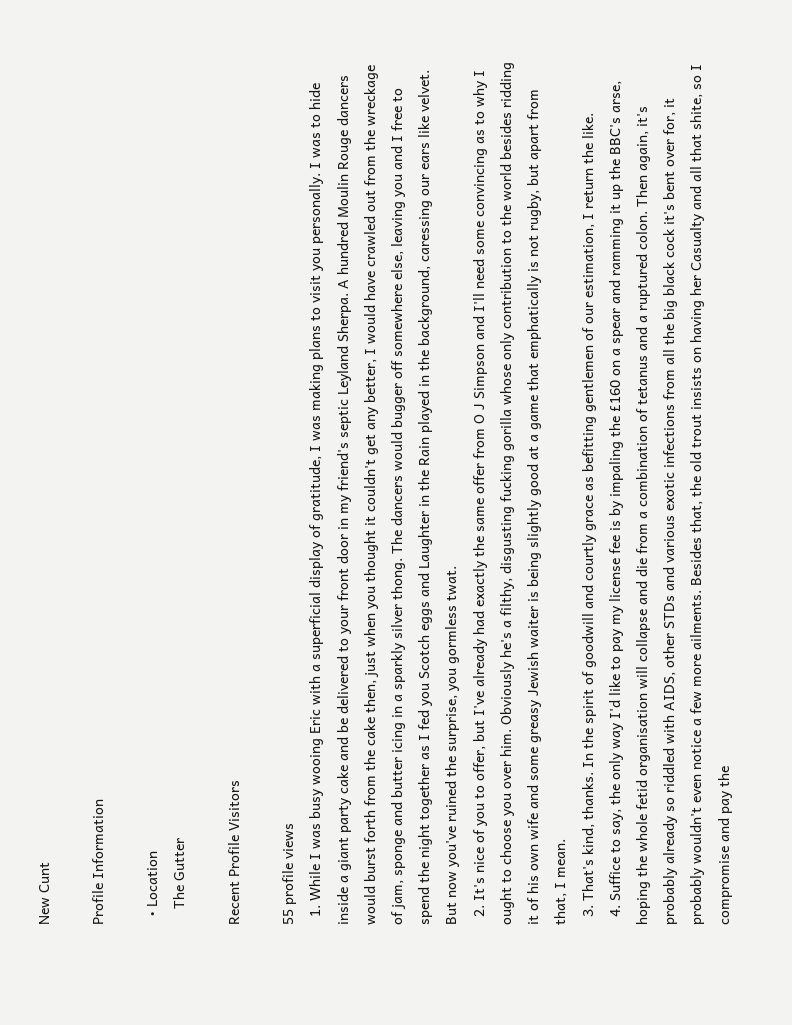New Cunt

Profile Information

  • Location
    The Gutter

Recent Profile Visitors

55 profile views
  1. While I was busy wooing Eric with a superficial display of gratitude, I was making plans to visit you personally. I was to hide inside a giant party cake and be delivered to your front door in my friend's septic Leyland Sherpa. A hundred Moulin Rouge dancers would burst forth from the cake then, just when you thought it couldn't get any better, I would have crawled out from the wreckage of jam, sponge and butter icing in a sparkly silver thong. The dancers would bugger off somewhere else, leaving you and I free to spend the night together as I fed you Scotch eggs and Laughter in the Rain played in the background, caressing our ears like velvet. But now you've ruined the surprise, you gormless twat.
  2. It's nice of you to offer, but I've already had exactly the same offer from O J Simpson and I'll need some convincing as to why I ought to choose you over him. Obviously he's a filthy, disgusting fucking gorilla whose only contribution to the world besides ridding it of his own wife and some greasy Jewish waiter is being slightly good at a game that emphatically is not rugby, but apart from that, I mean.
  3. That's kind, thanks. In the spirit of goodwill and courtly grace as befitting gentlemen of our estimation, I return the like.
  4. Suffice to say, the only way I'd like to pay my license fee is by impaling the £160 on a spear and ramming it up the BBC's arse, hoping the whole fetid organisation will collapse and die from a combination of tetanus and a ruptured colon. Then again, it's probably already so riddled with AIDS, other STDs and various exotic infections from all the big black cock it's bent over for, it probably wouldn't even notice a few more ailments. Besides that, the old trout insists on having her Casualty and all that shite, so I compromise and pay the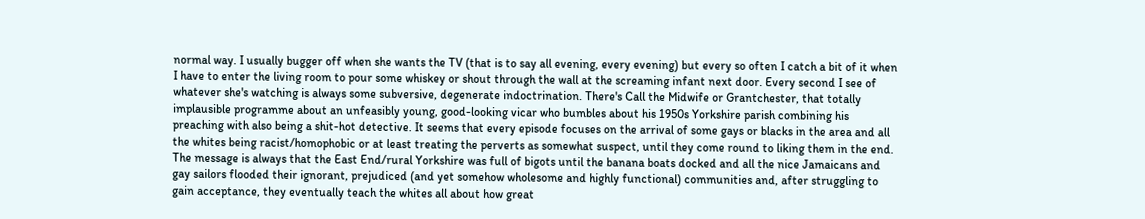normal way. I usually bugger off when she wants the TV (that is to say all evening, every evening) but every so often I catch a bit of it when I have to enter the living room to pour some whiskey or shout through the wall at the screaming infant next door. Every second I see of whatever she's watching is always some subversive, degenerate indoctrination. There's Call the Midwife or Grantchester, that totally implausible programme about an unfeasibly young, good-looking vicar who bumbles about his 1950s Yorkshire parish combining his preaching with also being a shit-hot detective. It seems that every episode focuses on the arrival of some gays or blacks in the area and all the whites being racist/homophobic or at least treating the perverts as somewhat suspect, until they come round to liking them in the end. The message is always that the East End/rural Yorkshire was full of bigots until the banana boats docked and all the nice Jamaicans and gay sailors flooded their ignorant, prejudiced (and yet somehow wholesome and highly functional) communities and, after struggling to gain acceptance, they eventually teach the whites all about how great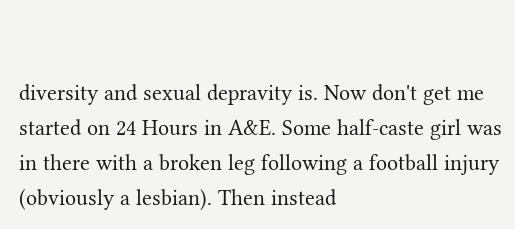diversity and sexual depravity is. Now don't get me started on 24 Hours in A&E. Some half-caste girl was in there with a broken leg following a football injury (obviously a lesbian). Then instead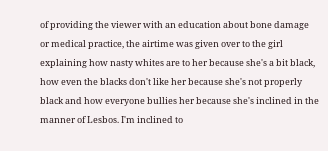of providing the viewer with an education about bone damage or medical practice, the airtime was given over to the girl explaining how nasty whites are to her because she's a bit black, how even the blacks don't like her because she's not properly black and how everyone bullies her because she's inclined in the manner of Lesbos. I'm inclined to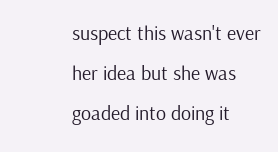suspect this wasn't ever her idea but she was goaded into doing it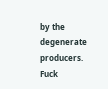by the degenerate producers. Fuck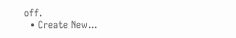off.
  • Create New...